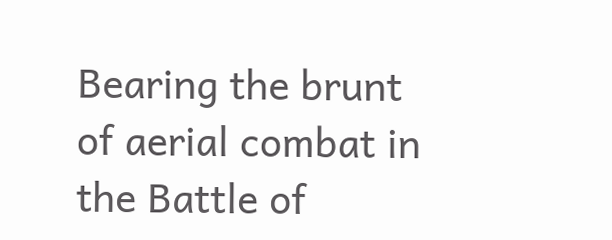Bearing the brunt of aerial combat in the Battle of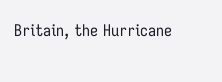Britain, the Hurricane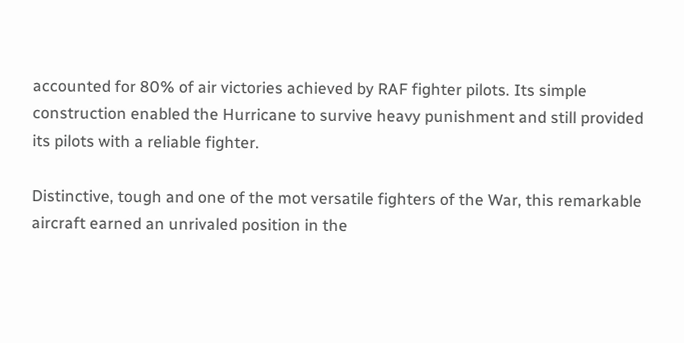accounted for 80% of air victories achieved by RAF fighter pilots. Its simple construction enabled the Hurricane to survive heavy punishment and still provided its pilots with a reliable fighter.

Distinctive, tough and one of the mot versatile fighters of the War, this remarkable aircraft earned an unrivaled position in the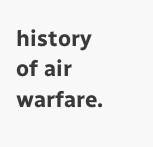history of air warfare.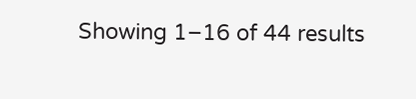Showing 1–16 of 44 results